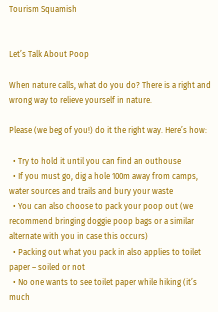Tourism Squamish


Let’s Talk About Poop

When nature calls, what do you do? There is a right and wrong way to relieve yourself in nature.

Please (we beg of you!) do it the right way. Here’s how:

  • Try to hold it until you can find an outhouse
  • If you must go, dig a hole 100m away from camps, water sources and trails and bury your waste
  • You can also choose to pack your poop out (we recommend bringing doggie poop bags or a similar alternate with you in case this occurs)
  • Packing out what you pack in also applies to toilet paper – soiled or not
  • No one wants to see toilet paper while hiking (it’s much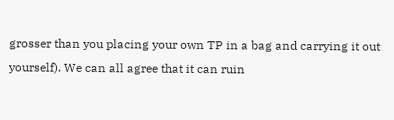grosser than you placing your own TP in a bag and carrying it out yourself). We can all agree that it can ruin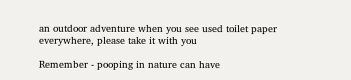an outdoor adventure when you see used toilet paper everywhere, please take it with you

Remember - pooping in nature can have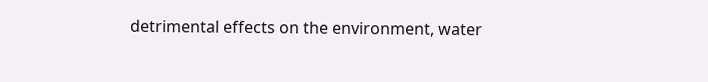detrimental effects on the environment, water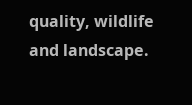quality, wildlife and landscape.